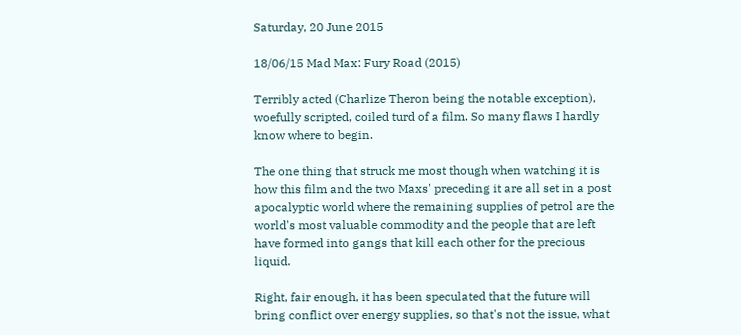Saturday, 20 June 2015

18/06/15 Mad Max: Fury Road (2015)

Terribly acted (Charlize Theron being the notable exception), woefully scripted, coiled turd of a film. So many flaws I hardly know where to begin.

The one thing that struck me most though when watching it is how this film and the two Maxs' preceding it are all set in a post apocalyptic world where the remaining supplies of petrol are the world's most valuable commodity and the people that are left have formed into gangs that kill each other for the precious liquid.

Right, fair enough, it has been speculated that the future will bring conflict over energy supplies, so that's not the issue, what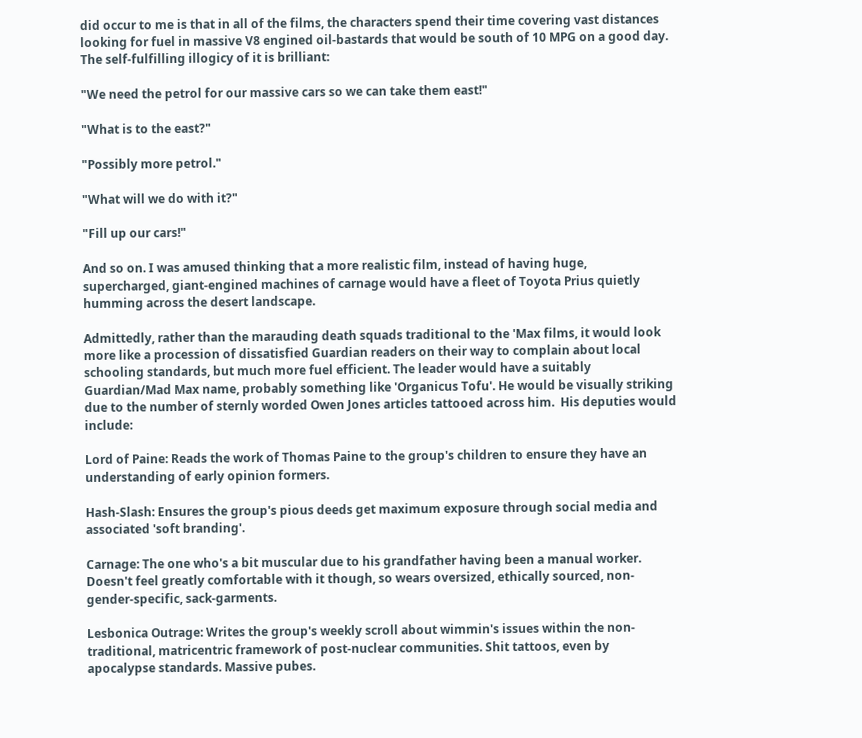did occur to me is that in all of the films, the characters spend their time covering vast distances looking for fuel in massive V8 engined oil-bastards that would be south of 10 MPG on a good day. The self-fulfilling illogicy of it is brilliant:

"We need the petrol for our massive cars so we can take them east!"

"What is to the east?"

"Possibly more petrol."

"What will we do with it?"

"Fill up our cars!"

And so on. I was amused thinking that a more realistic film, instead of having huge, supercharged, giant-engined machines of carnage would have a fleet of Toyota Prius quietly humming across the desert landscape.

Admittedly, rather than the marauding death squads traditional to the 'Max films, it would look more like a procession of dissatisfied Guardian readers on their way to complain about local schooling standards, but much more fuel efficient. The leader would have a suitably Guardian/Mad Max name, probably something like 'Organicus Tofu'. He would be visually striking due to the number of sternly worded Owen Jones articles tattooed across him.  His deputies would include:

Lord of Paine: Reads the work of Thomas Paine to the group's children to ensure they have an understanding of early opinion formers.

Hash-Slash: Ensures the group's pious deeds get maximum exposure through social media and associated 'soft branding'.

Carnage: The one who's a bit muscular due to his grandfather having been a manual worker. Doesn't feel greatly comfortable with it though, so wears oversized, ethically sourced, non-gender-specific, sack-garments.

Lesbonica Outrage: Writes the group's weekly scroll about wimmin's issues within the non-traditional, matricentric framework of post-nuclear communities. Shit tattoos, even by apocalypse standards. Massive pubes.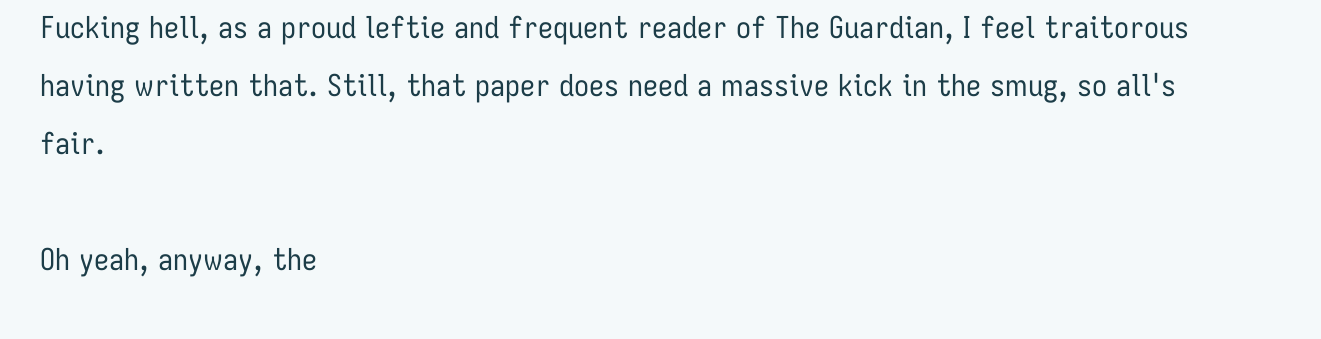Fucking hell, as a proud leftie and frequent reader of The Guardian, I feel traitorous having written that. Still, that paper does need a massive kick in the smug, so all's fair.

Oh yeah, anyway, the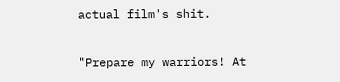actual film's shit.

"Prepare my warriors! At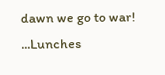dawn we go to war! ...Lunches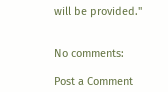will be provided."


No comments:

Post a Comment